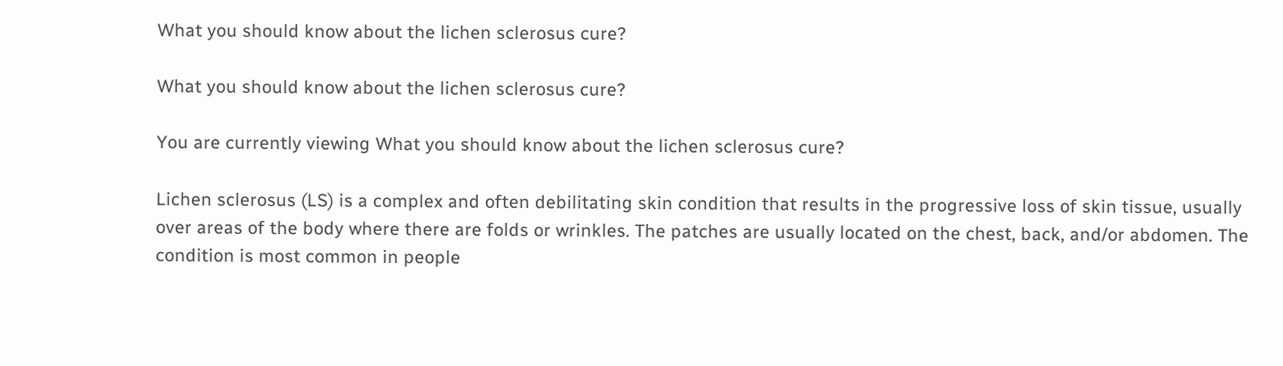What you should know about the lichen sclerosus cure?

What you should know about the lichen sclerosus cure?

You are currently viewing What you should know about the lichen sclerosus cure?

Lichen sclerosus (LS) is a complex and often debilitating skin condition that results in the progressive loss of skin tissue, usually over areas of the body where there are folds or wrinkles. The patches are usually located on the chest, back, and/or abdomen. The condition is most common in people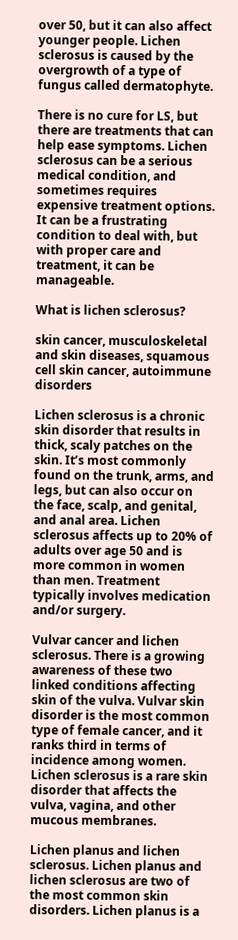over 50, but it can also affect younger people. Lichen sclerosus is caused by the overgrowth of a type of fungus called dermatophyte.

There is no cure for LS, but there are treatments that can help ease symptoms. Lichen sclerosus can be a serious medical condition, and sometimes requires expensive treatment options. It can be a frustrating condition to deal with, but with proper care and treatment, it can be manageable.

What is lichen sclerosus?

skin cancer, musculoskeletal and skin diseases, squamous cell skin cancer, autoimmune disorders

Lichen sclerosus is a chronic skin disorder that results in thick, scaly patches on the skin. It’s most commonly found on the trunk, arms, and legs, but can also occur on the face, scalp, and genital, and anal area. Lichen sclerosus affects up to 20% of adults over age 50 and is more common in women than men. Treatment typically involves medication and/or surgery.

Vulvar cancer and lichen sclerosus. There is a growing awareness of these two linked conditions affecting skin of the vulva. Vulvar skin disorder is the most common type of female cancer, and it ranks third in terms of incidence among women. Lichen sclerosus is a rare skin disorder that affects the vulva, vagina, and other mucous membranes.

Lichen planus and lichen sclerosus. Lichen planus and lichen sclerosus are two of the most common skin disorders. Lichen planus is a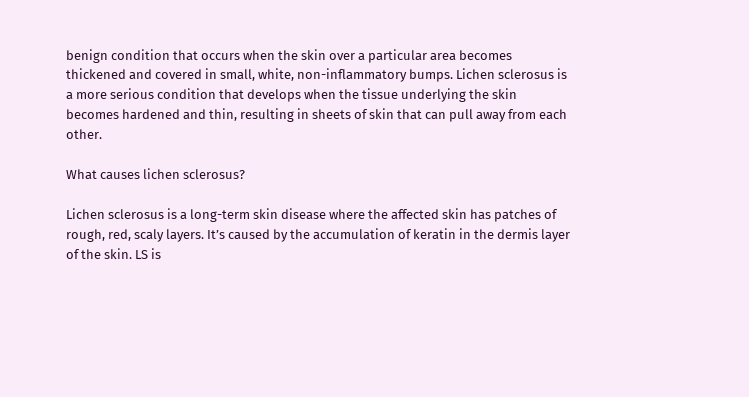benign condition that occurs when the skin over a particular area becomes thickened and covered in small, white, non-inflammatory bumps. Lichen sclerosus is a more serious condition that develops when the tissue underlying the skin becomes hardened and thin, resulting in sheets of skin that can pull away from each other.

What causes lichen sclerosus?

Lichen sclerosus is a long-term skin disease where the affected skin has patches of rough, red, scaly layers. It’s caused by the accumulation of keratin in the dermis layer of the skin. LS is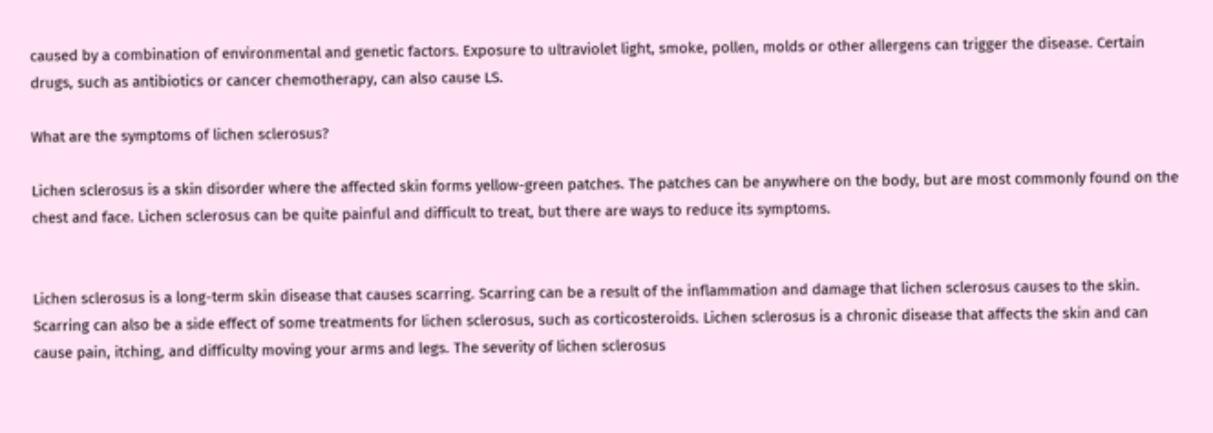caused by a combination of environmental and genetic factors. Exposure to ultraviolet light, smoke, pollen, molds or other allergens can trigger the disease. Certain drugs, such as antibiotics or cancer chemotherapy, can also cause LS.

What are the symptoms of lichen sclerosus?

Lichen sclerosus is a skin disorder where the affected skin forms yellow-green patches. The patches can be anywhere on the body, but are most commonly found on the chest and face. Lichen sclerosus can be quite painful and difficult to treat, but there are ways to reduce its symptoms.


Lichen sclerosus is a long-term skin disease that causes scarring. Scarring can be a result of the inflammation and damage that lichen sclerosus causes to the skin. Scarring can also be a side effect of some treatments for lichen sclerosus, such as corticosteroids. Lichen sclerosus is a chronic disease that affects the skin and can cause pain, itching, and difficulty moving your arms and legs. The severity of lichen sclerosus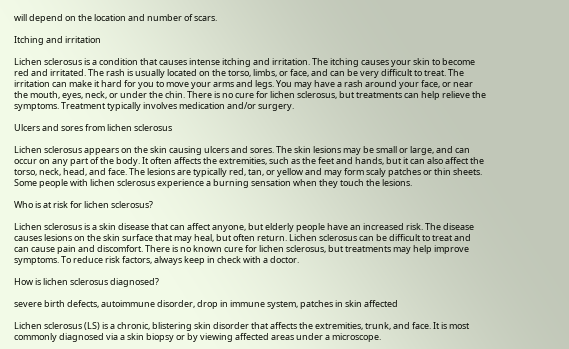will depend on the location and number of scars.

Itching and irritation

Lichen sclerosus is a condition that causes intense itching and irritation. The itching causes your skin to become red and irritated. The rash is usually located on the torso, limbs, or face, and can be very difficult to treat. The irritation can make it hard for you to move your arms and legs. You may have a rash around your face, or near the mouth, eyes, neck, or under the chin. There is no cure for lichen sclerosus, but treatments can help relieve the symptoms. Treatment typically involves medication and/or surgery.

Ulcers and sores from lichen sclerosus

Lichen sclerosus appears on the skin causing ulcers and sores. The skin lesions may be small or large, and can occur on any part of the body. It often affects the extremities, such as the feet and hands, but it can also affect the torso, neck, head, and face. The lesions are typically red, tan, or yellow and may form scaly patches or thin sheets. Some people with lichen sclerosus experience a burning sensation when they touch the lesions.

Who is at risk for lichen sclerosus?

Lichen sclerosus is a skin disease that can affect anyone, but elderly people have an increased risk. The disease causes lesions on the skin surface that may heal, but often return. Lichen sclerosus can be difficult to treat and can cause pain and discomfort. There is no known cure for lichen sclerosus, but treatments may help improve symptoms. To reduce risk factors, always keep in check with a doctor.

How is lichen sclerosus diagnosed?

severe birth defects, autoimmune disorder, drop in immune system, patches in skin affected

Lichen sclerosus (LS) is a chronic, blistering skin disorder that affects the extremities, trunk, and face. It is most commonly diagnosed via a skin biopsy or by viewing affected areas under a microscope.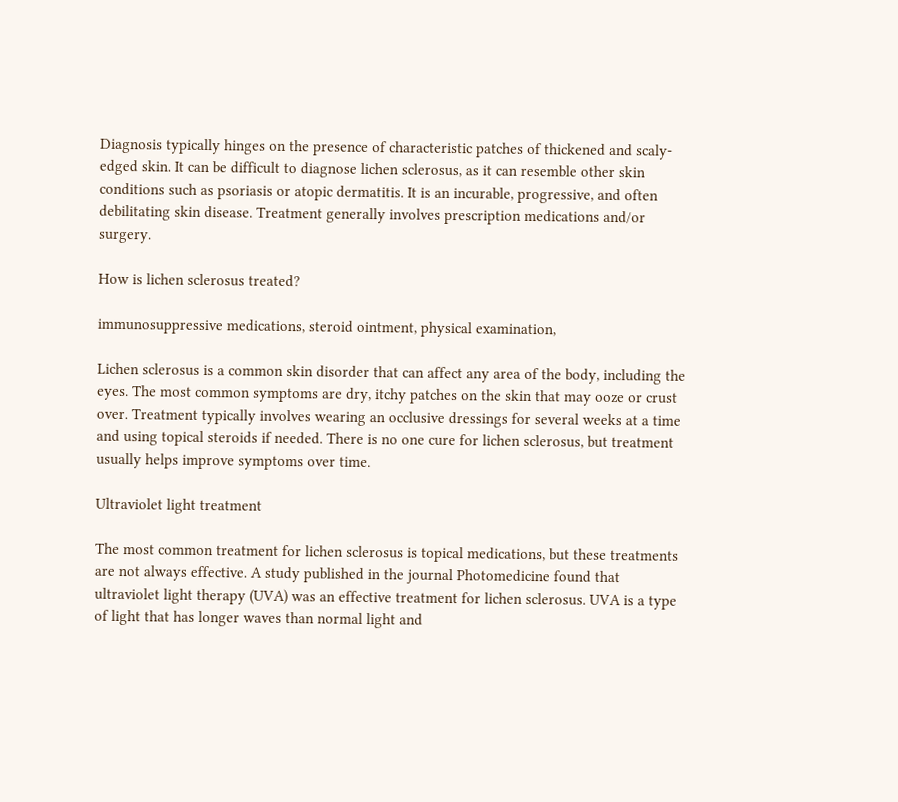Diagnosis typically hinges on the presence of characteristic patches of thickened and scaly-edged skin. It can be difficult to diagnose lichen sclerosus, as it can resemble other skin conditions such as psoriasis or atopic dermatitis. It is an incurable, progressive, and often debilitating skin disease. Treatment generally involves prescription medications and/or surgery.

How is lichen sclerosus treated?

immunosuppressive medications, steroid ointment, physical examination,

Lichen sclerosus is a common skin disorder that can affect any area of the body, including the eyes. The most common symptoms are dry, itchy patches on the skin that may ooze or crust over. Treatment typically involves wearing an occlusive dressings for several weeks at a time and using topical steroids if needed. There is no one cure for lichen sclerosus, but treatment usually helps improve symptoms over time.

Ultraviolet light treatment

The most common treatment for lichen sclerosus is topical medications, but these treatments are not always effective. A study published in the journal Photomedicine found that ultraviolet light therapy (UVA) was an effective treatment for lichen sclerosus. UVA is a type of light that has longer waves than normal light and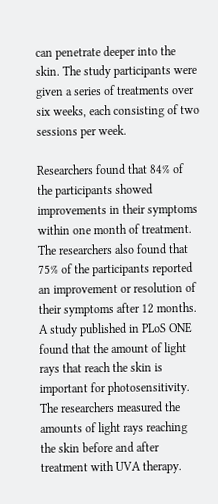can penetrate deeper into the skin. The study participants were given a series of treatments over six weeks, each consisting of two sessions per week.

Researchers found that 84% of the participants showed improvements in their symptoms within one month of treatment. The researchers also found that 75% of the participants reported an improvement or resolution of their symptoms after 12 months. A study published in PLoS ONE found that the amount of light rays that reach the skin is important for photosensitivity. The researchers measured the amounts of light rays reaching the skin before and after treatment with UVA therapy.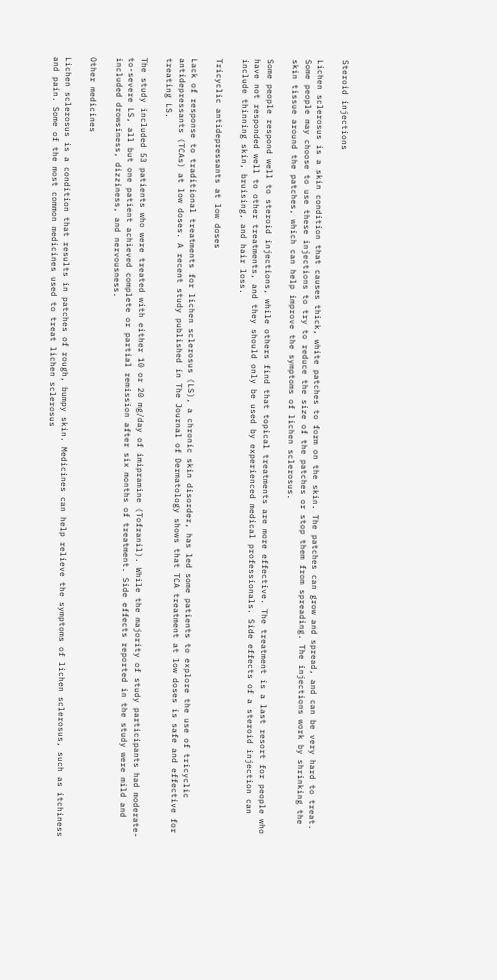Steroid injections

Lichen sclerosus is a skin condition that causes thick, white patches to form on the skin. The patches can grow and spread, and can be very hard to treat. Some people may choose to use these injections to try to reduce the size of the patches or stop them from spreading. The injections work by shrinking the skin tissue around the patches, which can help improve the symptoms of lichen sclerosus.

Some people respond well to steroid injections, while others find that topical treatments are more effective. The treatment is a last resort for people who have not responded well to other treatments, and they should only be used by experienced medical professionals. Side effects of a steroid injection can include thinning skin, bruising, and hair loss.

Tricyclic antidepressants at low doses

Lack of response to traditional treatments for lichen sclerosus (LS), a chronic skin disorder, has led some patients to explore the use of tricyclic antidepressants (TCAs) at low doses. A recent study published in The Journal of Dermatology shows that TCA treatment at low doses is safe and effective for treating LS.

The study included 53 patients who were treated with either 10 or 20 mg/day of imipramine (Tofranil). While the majority of study participants had moderate-to-severe LS, all but one patient achieved complete or partial remission after six months of treatment. Side effects reported in the study were mild and included drowsiness, dizziness, and nervousness.

Other medicines

Lichen sclerosus is a condition that results in patches of rough, bumpy skin. Medicines can help relieve the symptoms of lichen sclerosus, such as itchiness and pain. Some of the most common medicines used to treat lichen sclerosus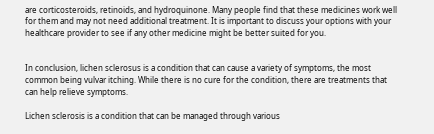are corticosteroids, retinoids, and hydroquinone. Many people find that these medicines work well for them and may not need additional treatment. It is important to discuss your options with your healthcare provider to see if any other medicine might be better suited for you.


In conclusion, lichen sclerosus is a condition that can cause a variety of symptoms, the most common being vulvar itching. While there is no cure for the condition, there are treatments that can help relieve symptoms.

Lichen sclerosis is a condition that can be managed through various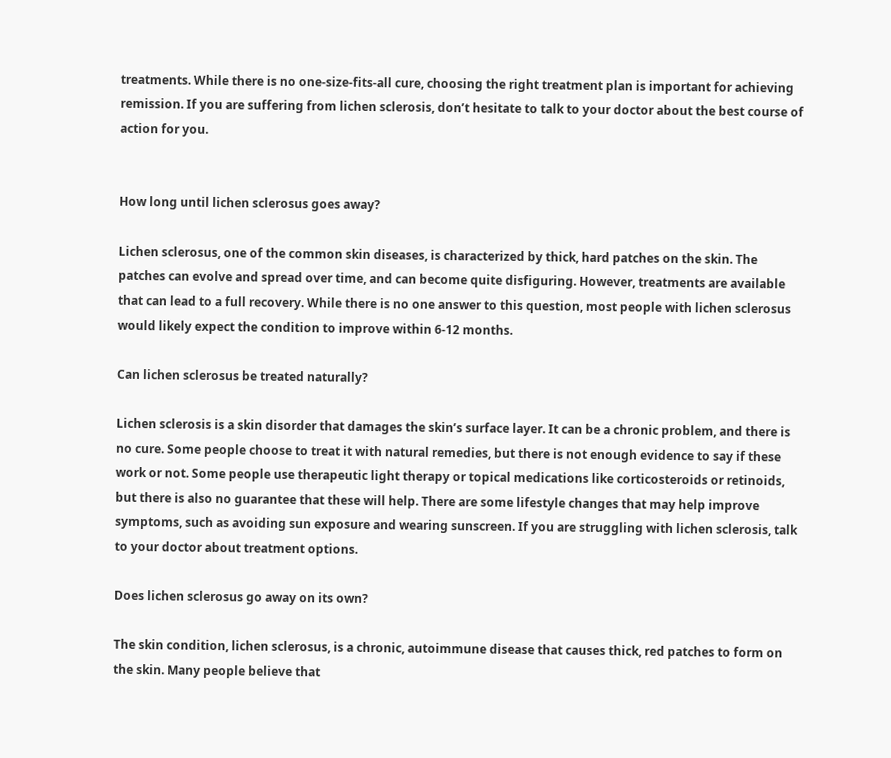treatments. While there is no one-size-fits-all cure, choosing the right treatment plan is important for achieving remission. If you are suffering from lichen sclerosis, don’t hesitate to talk to your doctor about the best course of action for you.


How long until lichen sclerosus goes away?

Lichen sclerosus, one of the common skin diseases, is characterized by thick, hard patches on the skin. The patches can evolve and spread over time, and can become quite disfiguring. However, treatments are available that can lead to a full recovery. While there is no one answer to this question, most people with lichen sclerosus would likely expect the condition to improve within 6-12 months.

Can lichen sclerosus be treated naturally?

Lichen sclerosis is a skin disorder that damages the skin’s surface layer. It can be a chronic problem, and there is no cure. Some people choose to treat it with natural remedies, but there is not enough evidence to say if these work or not. Some people use therapeutic light therapy or topical medications like corticosteroids or retinoids, but there is also no guarantee that these will help. There are some lifestyle changes that may help improve symptoms, such as avoiding sun exposure and wearing sunscreen. If you are struggling with lichen sclerosis, talk to your doctor about treatment options.

Does lichen sclerosus go away on its own?

The skin condition, lichen sclerosus, is a chronic, autoimmune disease that causes thick, red patches to form on the skin. Many people believe that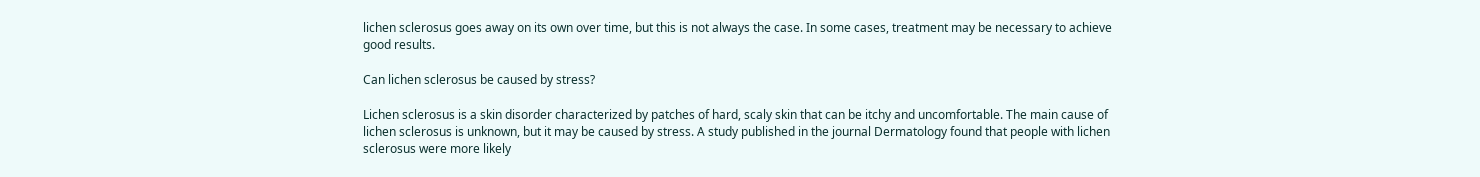lichen sclerosus goes away on its own over time, but this is not always the case. In some cases, treatment may be necessary to achieve good results.

Can lichen sclerosus be caused by stress?

Lichen sclerosus is a skin disorder characterized by patches of hard, scaly skin that can be itchy and uncomfortable. The main cause of lichen sclerosus is unknown, but it may be caused by stress. A study published in the journal Dermatology found that people with lichen sclerosus were more likely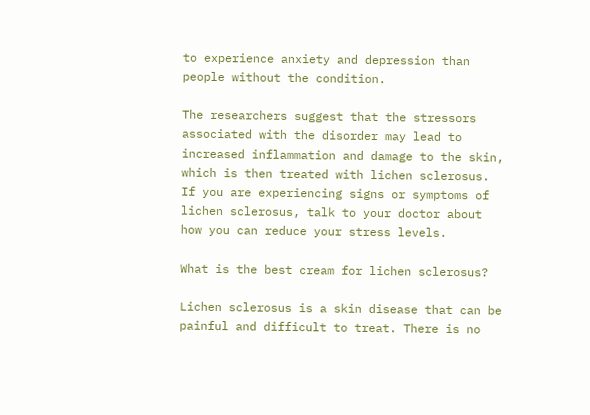to experience anxiety and depression than people without the condition.

The researchers suggest that the stressors associated with the disorder may lead to increased inflammation and damage to the skin, which is then treated with lichen sclerosus. If you are experiencing signs or symptoms of lichen sclerosus, talk to your doctor about how you can reduce your stress levels.

What is the best cream for lichen sclerosus?

Lichen sclerosus is a skin disease that can be painful and difficult to treat. There is no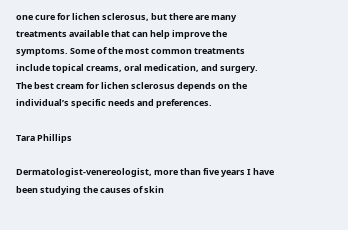one cure for lichen sclerosus, but there are many treatments available that can help improve the symptoms. Some of the most common treatments include topical creams, oral medication, and surgery. The best cream for lichen sclerosus depends on the individual’s specific needs and preferences.

Tara Phillips

Dermatologist-venereologist, more than five years I have been studying the causes of skin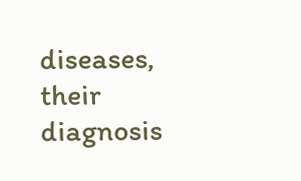diseases, their diagnosis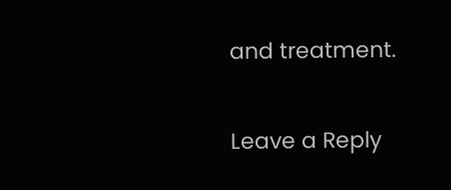and treatment.

Leave a Reply